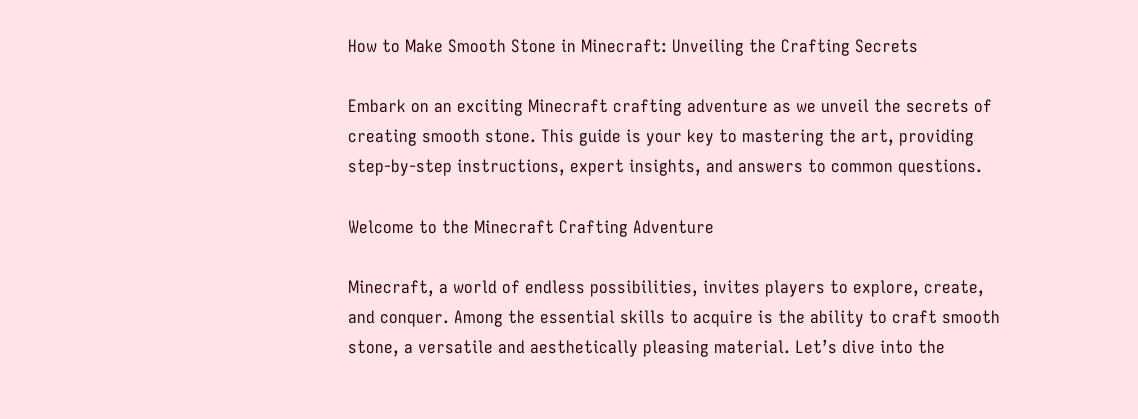How to Make Smooth Stone in Minecraft: Unveiling the Crafting Secrets

Embark on an exciting Minecraft crafting adventure as we unveil the secrets of creating smooth stone. This guide is your key to mastering the art, providing step-by-step instructions, expert insights, and answers to common questions.

Welcome to the Minecraft Crafting Adventure

Minecraft, a world of endless possibilities, invites players to explore, create, and conquer. Among the essential skills to acquire is the ability to craft smooth stone, a versatile and aesthetically pleasing material. Let’s dive into the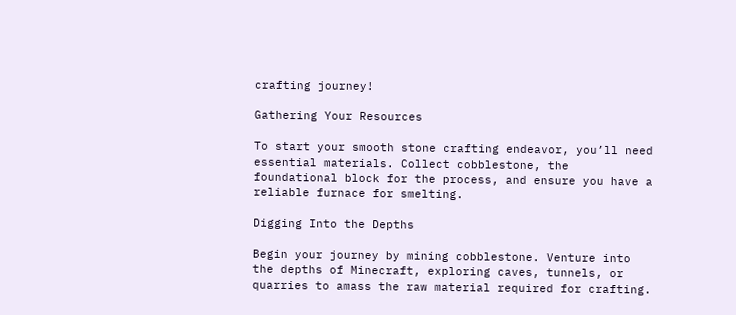crafting journey!

Gathering Your Resources

To start your smooth stone crafting endeavor, you’ll need essential materials. Collect cobblestone, the foundational block for the process, and ensure you have a reliable furnace for smelting.

Digging Into the Depths

Begin your journey by mining cobblestone. Venture into the depths of Minecraft, exploring caves, tunnels, or quarries to amass the raw material required for crafting.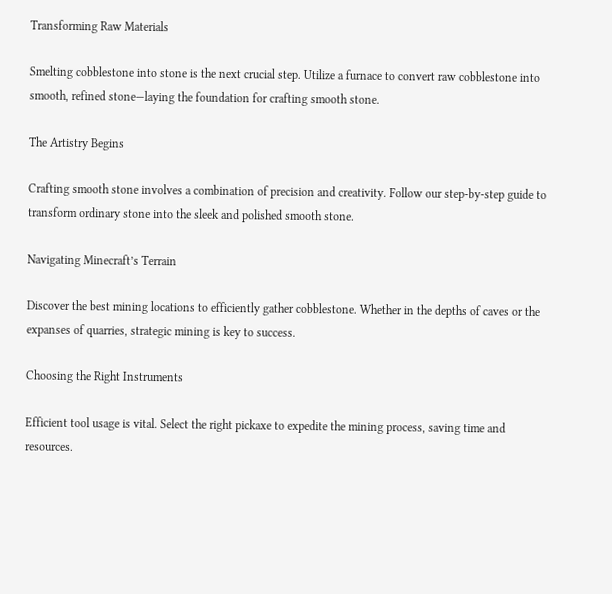Transforming Raw Materials

Smelting cobblestone into stone is the next crucial step. Utilize a furnace to convert raw cobblestone into smooth, refined stone—laying the foundation for crafting smooth stone.

The Artistry Begins

Crafting smooth stone involves a combination of precision and creativity. Follow our step-by-step guide to transform ordinary stone into the sleek and polished smooth stone.

Navigating Minecraft’s Terrain

Discover the best mining locations to efficiently gather cobblestone. Whether in the depths of caves or the expanses of quarries, strategic mining is key to success.

Choosing the Right Instruments

Efficient tool usage is vital. Select the right pickaxe to expedite the mining process, saving time and resources.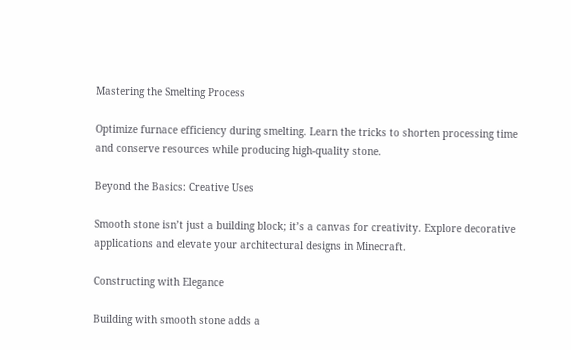Mastering the Smelting Process

Optimize furnace efficiency during smelting. Learn the tricks to shorten processing time and conserve resources while producing high-quality stone.

Beyond the Basics: Creative Uses

Smooth stone isn’t just a building block; it’s a canvas for creativity. Explore decorative applications and elevate your architectural designs in Minecraft.

Constructing with Elegance

Building with smooth stone adds a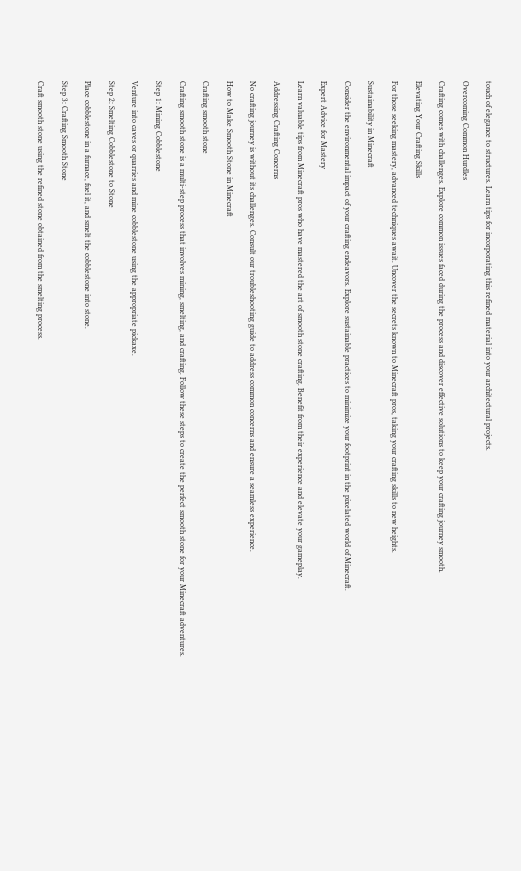touch of elegance to structures. Learn tips for incorporating this refined material into your architectural projects.

Overcoming Common Hurdles

Crafting comes with challenges. Explore common issues faced during the process and discover effective solutions to keep your crafting journey smooth.

Elevating Your Crafting Skills

For those seeking mastery, advanced techniques await. Uncover the secrets known to Minecraft pros, taking your crafting skills to new heights.

Sustainability in Minecraft

Consider the environmental impact of your crafting endeavors. Explore sustainable practices to minimize your footprint in the pixelated world of Minecraft.

Expert Advice for Mastery

Learn valuable tips from Minecraft pros who have mastered the art of smooth stone crafting. Benefit from their experience and elevate your gameplay.

Addressing Crafting Concerns

No crafting journey is without its challenges. Consult our troubleshooting guide to address common concerns and ensure a seamless experience.

How to Make Smooth Stone in Minecraft

Crafting smooth stone

Crafting smooth stone is a multi-step process that involves mining, smelting, and crafting. Follow these steps to create the perfect smooth stone for your Minecraft adventures.

Step 1: Mining Cobblestone

Venture into caves or quarries and mine cobblestone using the appropriate pickaxe.

Step 2: Smelting Cobblestone to Stone

Place cobblestone in a furnace, fuel it, and smelt the cobblestone into stone.

Step 3: Crafting Smooth Stone

Craft smooth stone using the refined stone obtained from the smelting process.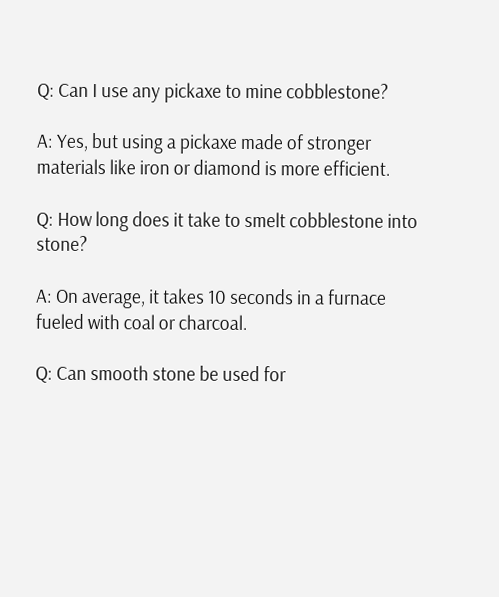Q: Can I use any pickaxe to mine cobblestone?

A: Yes, but using a pickaxe made of stronger materials like iron or diamond is more efficient.

Q: How long does it take to smelt cobblestone into stone?

A: On average, it takes 10 seconds in a furnace fueled with coal or charcoal.

Q: Can smooth stone be used for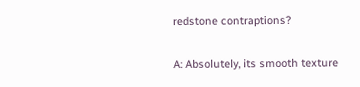redstone contraptions?

A: Absolutely, its smooth texture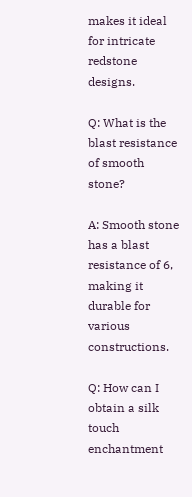makes it ideal for intricate redstone designs.

Q: What is the blast resistance of smooth stone?

A: Smooth stone has a blast resistance of 6, making it durable for various constructions.

Q: How can I obtain a silk touch enchantment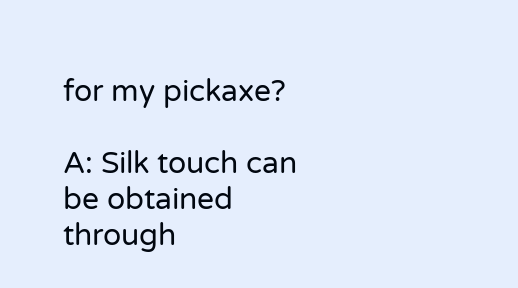for my pickaxe?

A: Silk touch can be obtained through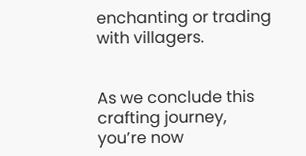enchanting or trading with villagers.


As we conclude this crafting journey, you’re now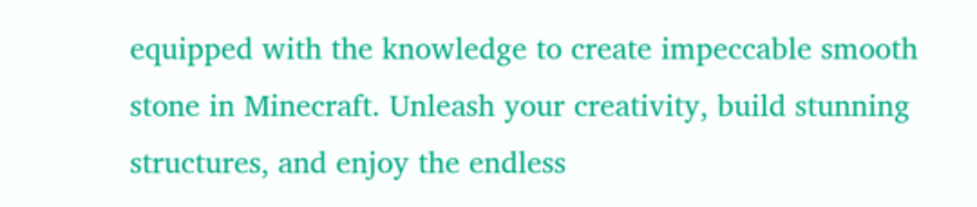equipped with the knowledge to create impeccable smooth stone in Minecraft. Unleash your creativity, build stunning structures, and enjoy the endless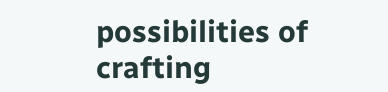possibilities of crafting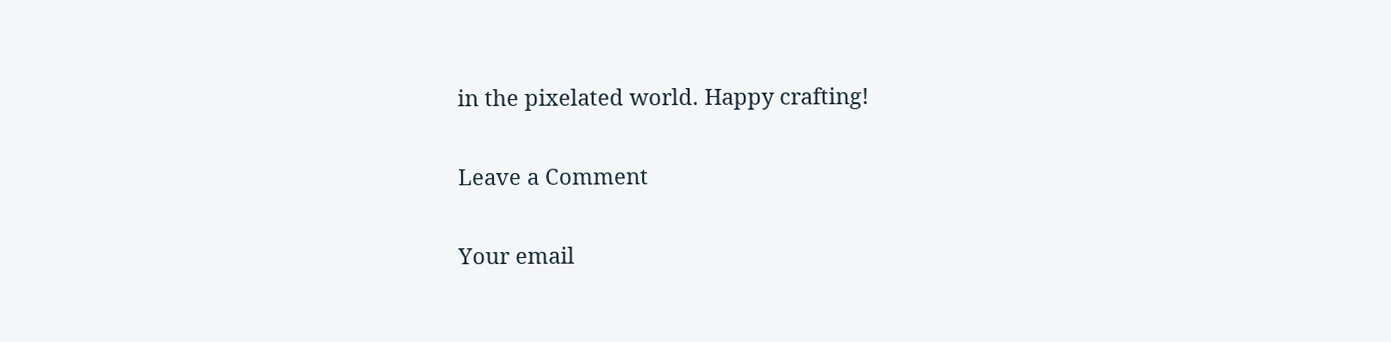in the pixelated world. Happy crafting!

Leave a Comment

Your email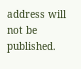address will not be published.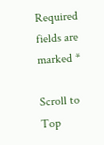Required fields are marked *

Scroll to Top